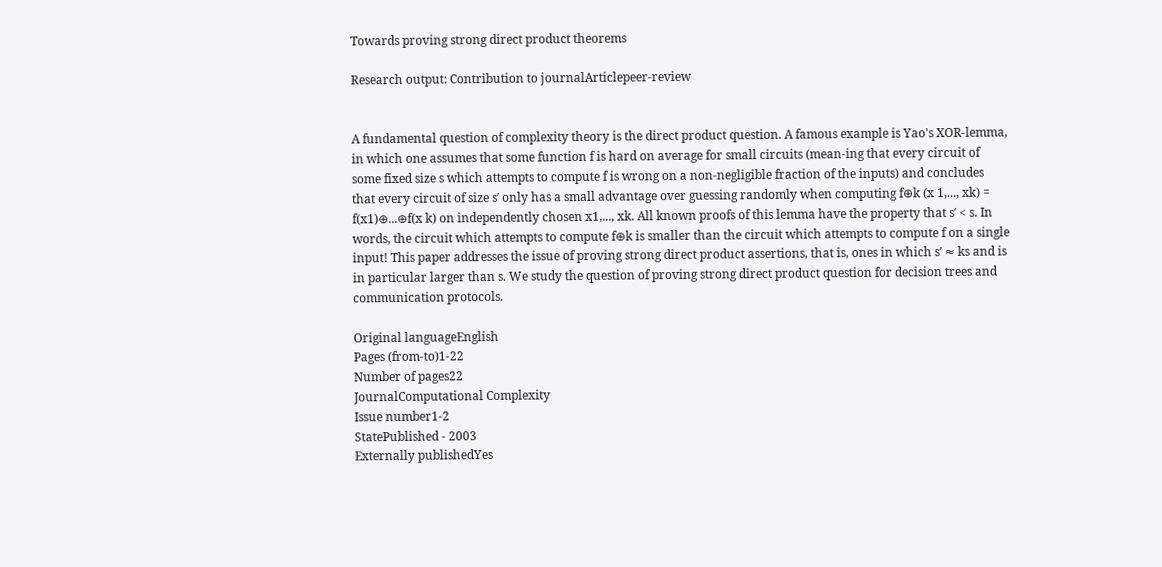Towards proving strong direct product theorems

Research output: Contribution to journalArticlepeer-review


A fundamental question of complexity theory is the direct product question. A famous example is Yao's XOR-lemma, in which one assumes that some function f is hard on average for small circuits (mean-ing that every circuit of some fixed size s which attempts to compute f is wrong on a non-negligible fraction of the inputs) and concludes that every circuit of size s′ only has a small advantage over guessing randomly when computing f⊕k (x 1,..., xk) = f(x1)⊕...⊕f(x k) on independently chosen x1,..., xk. All known proofs of this lemma have the property that s′ < s. In words, the circuit which attempts to compute f⊕k is smaller than the circuit which attempts to compute f on a single input! This paper addresses the issue of proving strong direct product assertions, that is, ones in which s′ ≈ ks and is in particular larger than s. We study the question of proving strong direct product question for decision trees and communication protocols.

Original languageEnglish
Pages (from-to)1-22
Number of pages22
JournalComputational Complexity
Issue number1-2
StatePublished - 2003
Externally publishedYes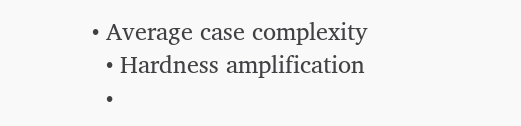• Average case complexity
  • Hardness amplification
  •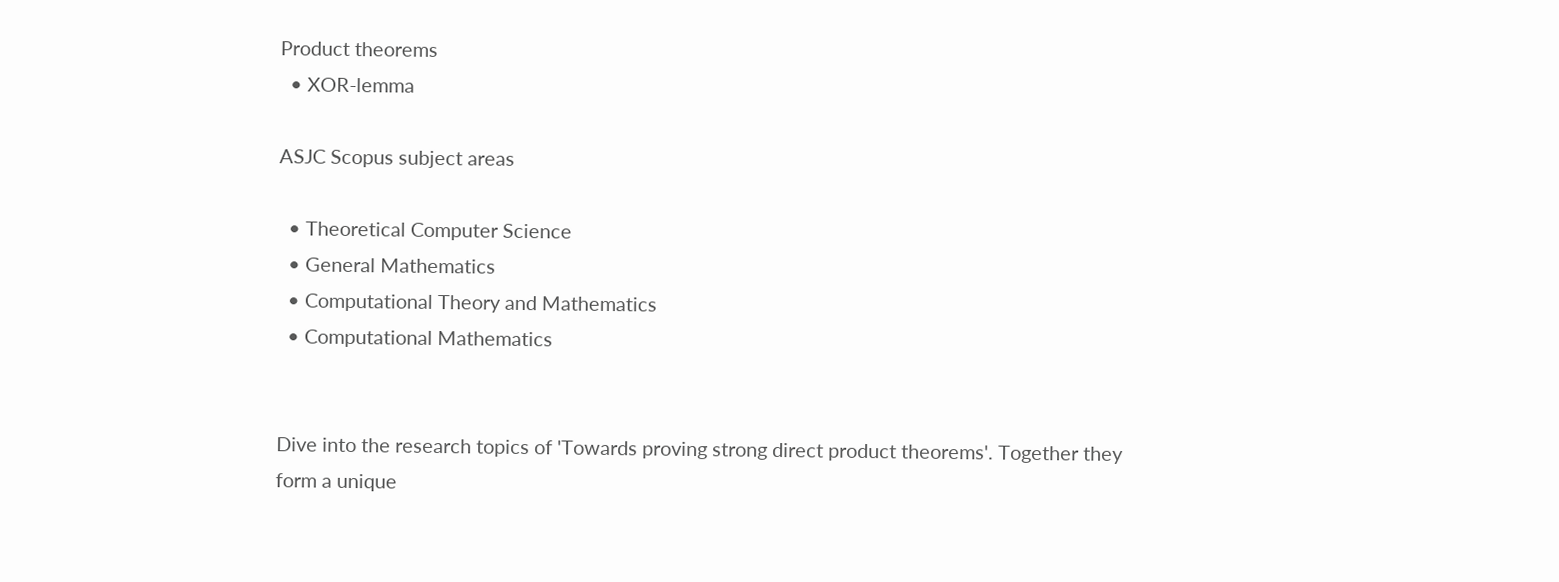Product theorems
  • XOR-lemma

ASJC Scopus subject areas

  • Theoretical Computer Science
  • General Mathematics
  • Computational Theory and Mathematics
  • Computational Mathematics


Dive into the research topics of 'Towards proving strong direct product theorems'. Together they form a unique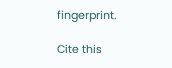fingerprint.

Cite this